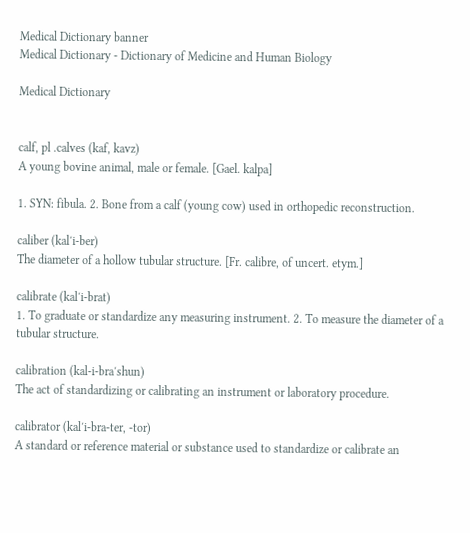Medical Dictionary banner
Medical Dictionary - Dictionary of Medicine and Human Biology

Medical Dictionary


calf, pl .calves (kaf, kavz)
A young bovine animal, male or female. [Gael. kalpa]

1. SYN: fibula. 2. Bone from a calf (young cow) used in orthopedic reconstruction.

caliber (kal′i-ber)
The diameter of a hollow tubular structure. [Fr. calibre, of uncert. etym.]

calibrate (kal′i-brat)
1. To graduate or standardize any measuring instrument. 2. To measure the diameter of a tubular structure.

calibration (kal-i-bra′shun)
The act of standardizing or calibrating an instrument or laboratory procedure.

calibrator (kal′i-bra-ter, -tor)
A standard or reference material or substance used to standardize or calibrate an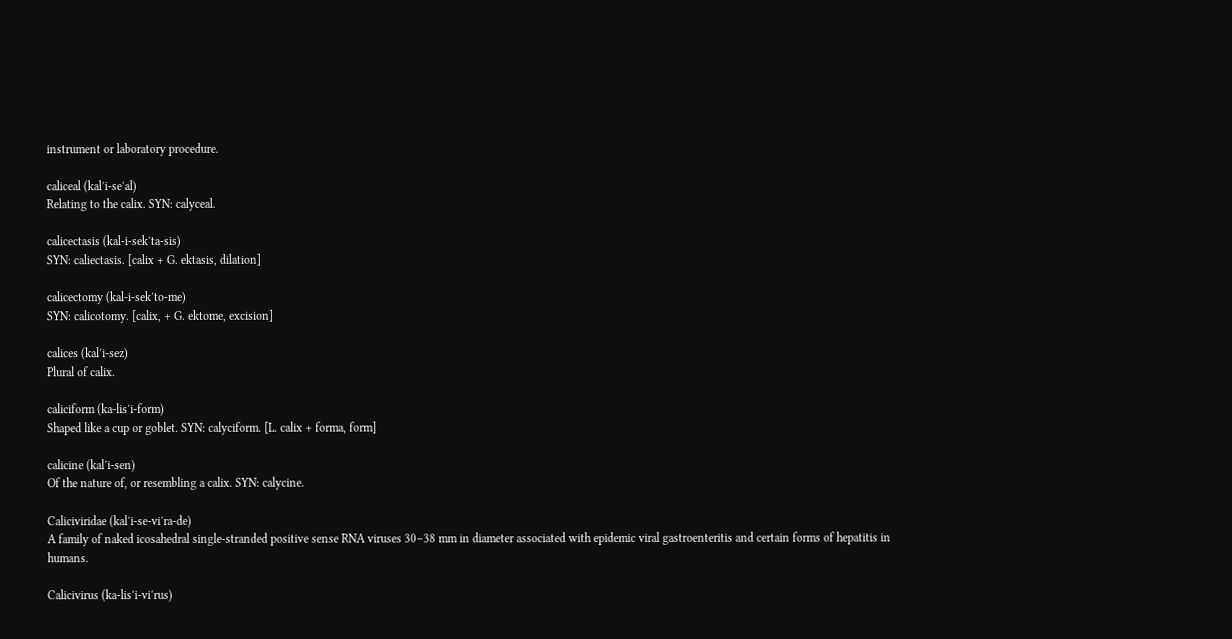instrument or laboratory procedure.

caliceal (kal′i-se′al)
Relating to the calix. SYN: calyceal.

calicectasis (kal-i-sek′ta-sis)
SYN: caliectasis. [calix + G. ektasis, dilation]

calicectomy (kal-i-sek′to-me)
SYN: calicotomy. [calix, + G. ektome, excision]

calices (kal′i-sez)
Plural of calix.

caliciform (ka-lis′i-form)
Shaped like a cup or goblet. SYN: calyciform. [L. calix + forma, form]

calicine (kal′i-sen)
Of the nature of, or resembling a calix. SYN: calycine.

Caliciviridae (kal′i-se-vi′ra-de)
A family of naked icosahedral single-stranded positive sense RNA viruses 30–38 mm in diameter associated with epidemic viral gastroenteritis and certain forms of hepatitis in humans.

Calicivirus (ka-lis′i-vi′rus)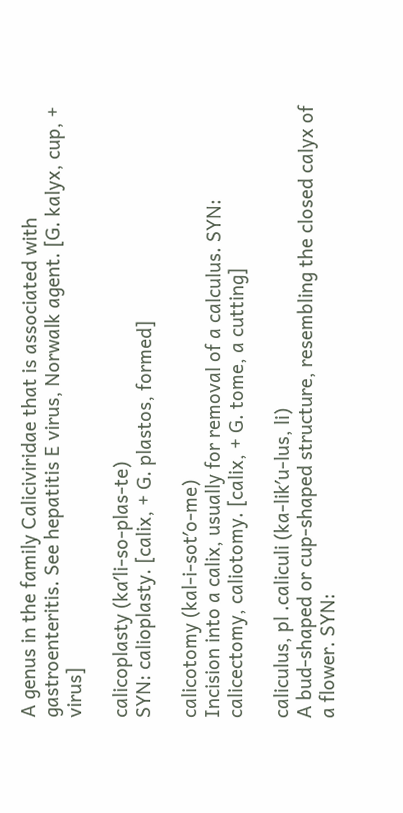A genus in the family Caliciviridae that is associated with gastroenteritis. See hepatitis E virus, Norwalk agent. [G. kalyx, cup, + virus]

calicoplasty (ka′li-so-plas-te)
SYN: calioplasty. [calix, + G. plastos, formed]

calicotomy (kal-i-sot′o-me)
Incision into a calix, usually for removal of a calculus. SYN: calicectomy, caliotomy. [calix, + G. tome, a cutting]

caliculus, pl .caliculi (ka-lik′u-lus, li)
A bud-shaped or cup-shaped structure, resembling the closed calyx of a flower. SYN: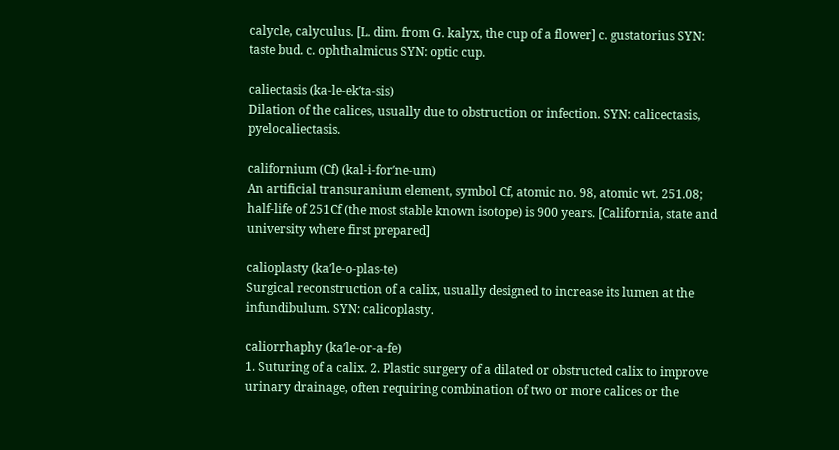calycle, calyculus. [L. dim. from G. kalyx, the cup of a flower] c. gustatorius SYN: taste bud. c. ophthalmicus SYN: optic cup.

caliectasis (ka-le-ek′ta-sis)
Dilation of the calices, usually due to obstruction or infection. SYN: calicectasis, pyelocaliectasis.

californium (Cf) (kal-i-for′ne-um)
An artificial transuranium element, symbol Cf, atomic no. 98, atomic wt. 251.08; half-life of 251Cf (the most stable known isotope) is 900 years. [California, state and university where first prepared]

calioplasty (ka′le-o-plas-te)
Surgical reconstruction of a calix, usually designed to increase its lumen at the infundibulum. SYN: calicoplasty.

caliorrhaphy (ka′le-or-a-fe)
1. Suturing of a calix. 2. Plastic surgery of a dilated or obstructed calix to improve urinary drainage, often requiring combination of two or more calices or the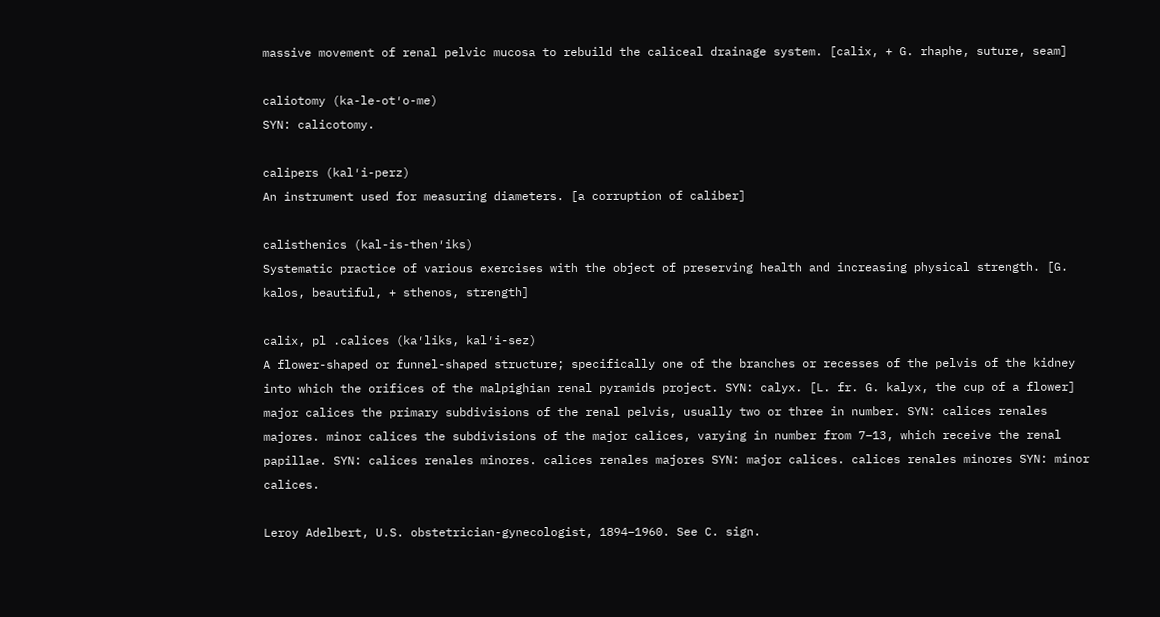massive movement of renal pelvic mucosa to rebuild the caliceal drainage system. [calix, + G. rhaphe, suture, seam]

caliotomy (ka-le-ot′o-me)
SYN: calicotomy.

calipers (kal′i-perz)
An instrument used for measuring diameters. [a corruption of caliber]

calisthenics (kal-is-then′iks)
Systematic practice of various exercises with the object of preserving health and increasing physical strength. [G. kalos, beautiful, + sthenos, strength]

calix, pl .calices (ka′liks, kal′i-sez)
A flower-shaped or funnel-shaped structure; specifically one of the branches or recesses of the pelvis of the kidney into which the orifices of the malpighian renal pyramids project. SYN: calyx. [L. fr. G. kalyx, the cup of a flower] major calices the primary subdivisions of the renal pelvis, usually two or three in number. SYN: calices renales majores. minor calices the subdivisions of the major calices, varying in number from 7–13, which receive the renal papillae. SYN: calices renales minores. calices renales majores SYN: major calices. calices renales minores SYN: minor calices.

Leroy Adelbert, U.S. obstetrician-gynecologist, 1894–1960. See C. sign.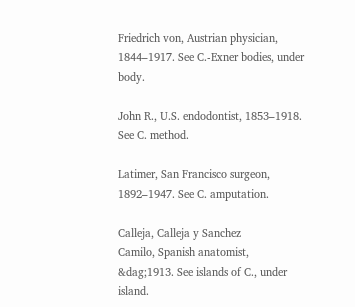Friedrich von, Austrian physician, 1844–1917. See C.-Exner bodies, under body.

John R., U.S. endodontist, 1853–1918. See C. method.

Latimer, San Francisco surgeon, 1892–1947. See C. amputation.

Calleja, Calleja y Sanchez
Camilo, Spanish anatomist, &dag;1913. See islands of C., under island.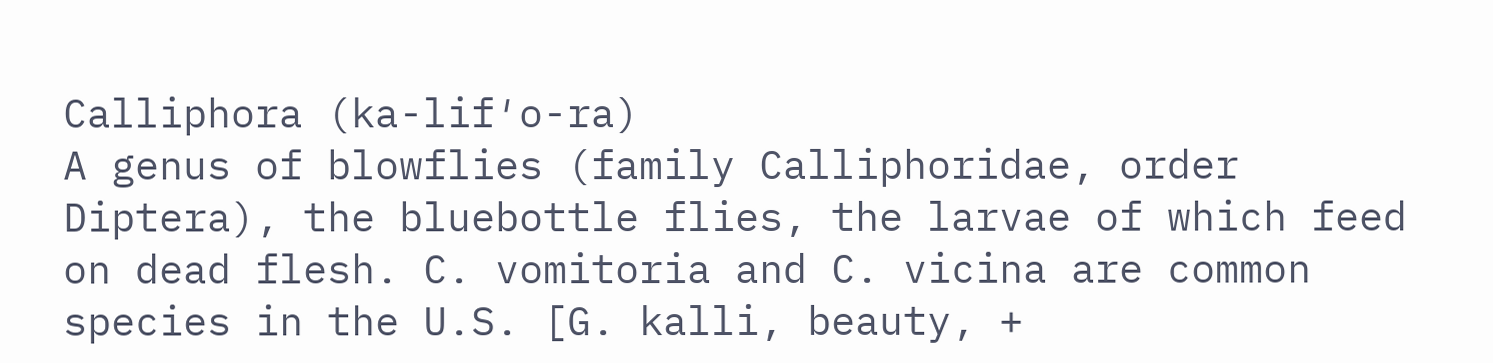Calliphora (ka-lif′o-ra)
A genus of blowflies (family Calliphoridae, order Diptera), the bluebottle flies, the larvae of which feed on dead flesh. C. vomitoria and C. vicina are common species in the U.S. [G. kalli, beauty, +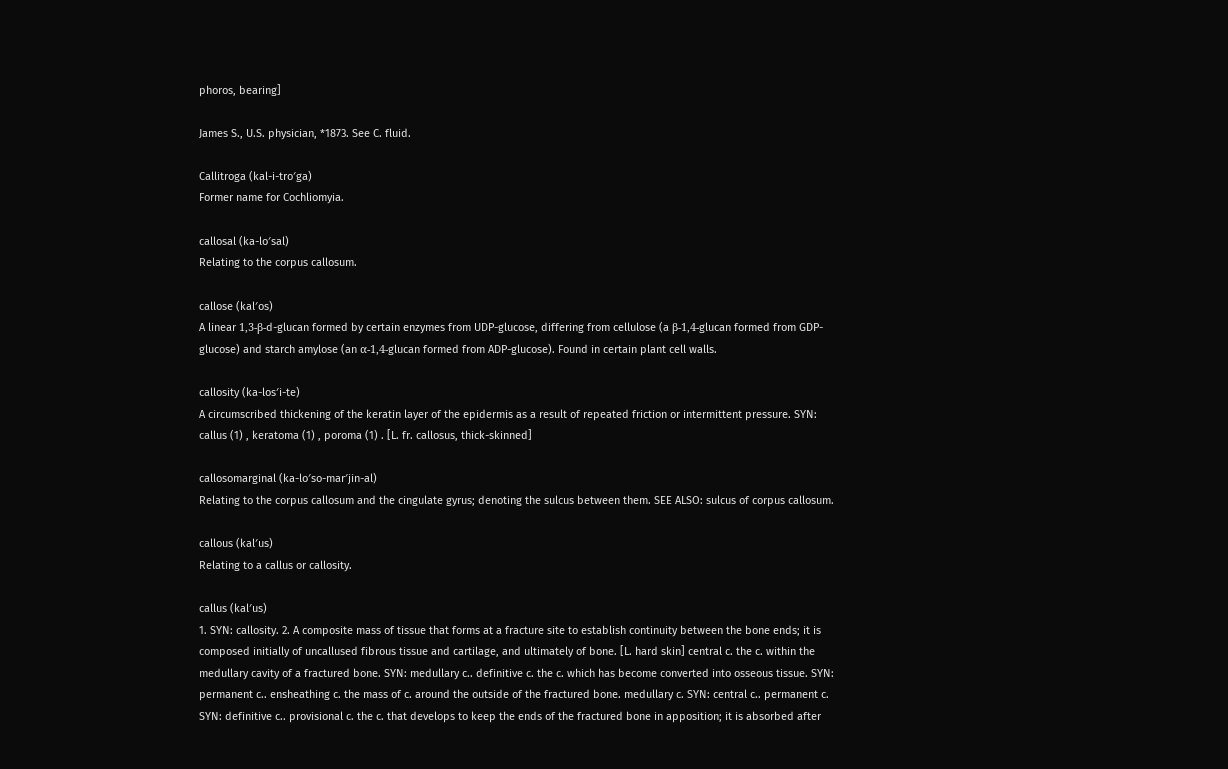phoros, bearing]

James S., U.S. physician, *1873. See C. fluid.

Callitroga (kal-i-tro′ga)
Former name for Cochliomyia.

callosal (ka-lo′sal)
Relating to the corpus callosum.

callose (kal′os)
A linear 1,3-β-d-glucan formed by certain enzymes from UDP-glucose, differing from cellulose (a β-1,4-glucan formed from GDP-glucose) and starch amylose (an α-1,4-glucan formed from ADP-glucose). Found in certain plant cell walls.

callosity (ka-los′i-te)
A circumscribed thickening of the keratin layer of the epidermis as a result of repeated friction or intermittent pressure. SYN: callus (1) , keratoma (1) , poroma (1) . [L. fr. callosus, thick-skinned]

callosomarginal (ka-lo′so-mar′jin-al)
Relating to the corpus callosum and the cingulate gyrus; denoting the sulcus between them. SEE ALSO: sulcus of corpus callosum.

callous (kal′us)
Relating to a callus or callosity.

callus (kal′us)
1. SYN: callosity. 2. A composite mass of tissue that forms at a fracture site to establish continuity between the bone ends; it is composed initially of uncallused fibrous tissue and cartilage, and ultimately of bone. [L. hard skin] central c. the c. within the medullary cavity of a fractured bone. SYN: medullary c.. definitive c. the c. which has become converted into osseous tissue. SYN: permanent c.. ensheathing c. the mass of c. around the outside of the fractured bone. medullary c. SYN: central c.. permanent c. SYN: definitive c.. provisional c. the c. that develops to keep the ends of the fractured bone in apposition; it is absorbed after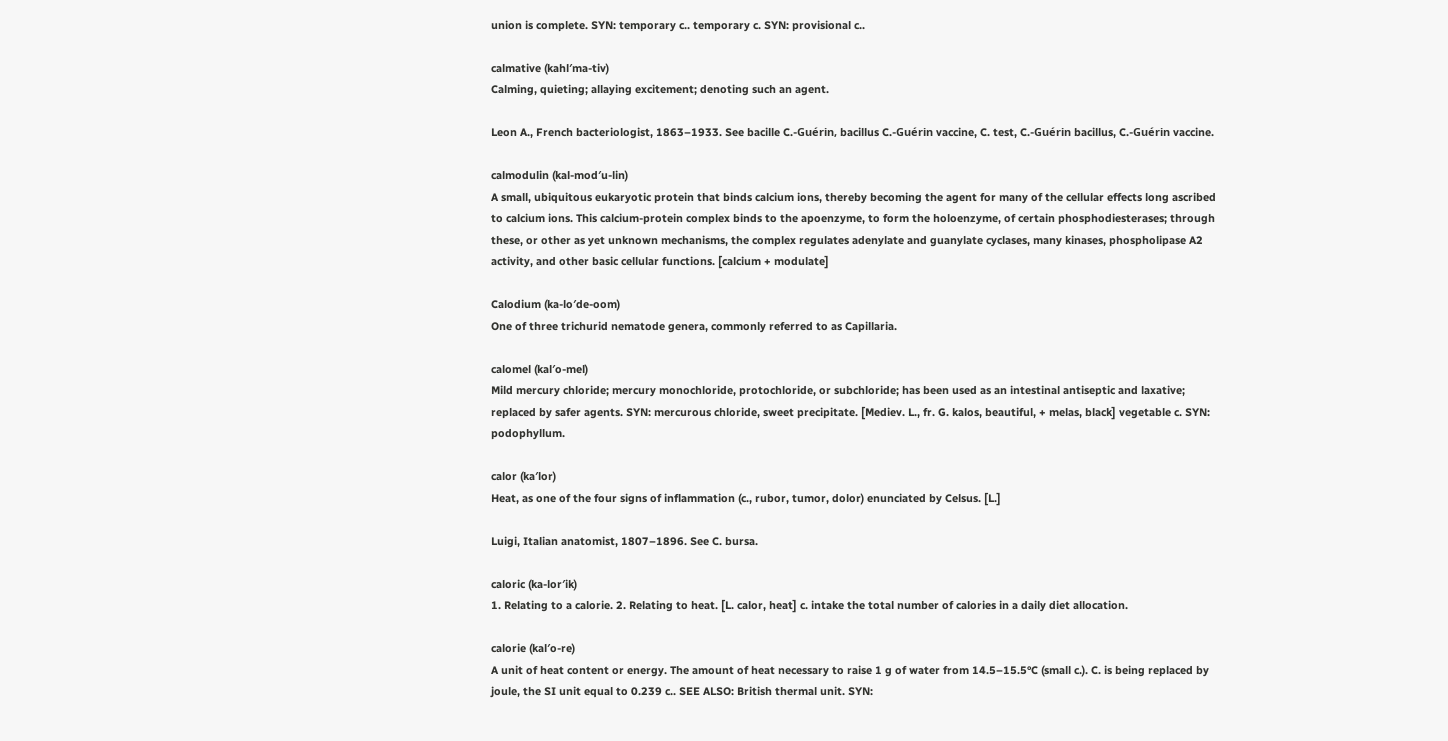union is complete. SYN: temporary c.. temporary c. SYN: provisional c..

calmative (kahl′ma-tiv)
Calming, quieting; allaying excitement; denoting such an agent.

Leon A., French bacteriologist, 1863–1933. See bacille C.-Guérin, bacillus C.-Guérin vaccine, C. test, C.-Guérin bacillus, C.-Guérin vaccine.

calmodulin (kal-mod′u-lin)
A small, ubiquitous eukaryotic protein that binds calcium ions, thereby becoming the agent for many of the cellular effects long ascribed to calcium ions. This calcium-protein complex binds to the apoenzyme, to form the holoenzyme, of certain phosphodiesterases; through these, or other as yet unknown mechanisms, the complex regulates adenylate and guanylate cyclases, many kinases, phospholipase A2 activity, and other basic cellular functions. [calcium + modulate]

Calodium (ka-lo′de-oom)
One of three trichurid nematode genera, commonly referred to as Capillaria.

calomel (kal′o-mel)
Mild mercury chloride; mercury monochloride, protochloride, or subchloride; has been used as an intestinal antiseptic and laxative; replaced by safer agents. SYN: mercurous chloride, sweet precipitate. [Mediev. L., fr. G. kalos, beautiful, + melas, black] vegetable c. SYN: podophyllum.

calor (ka′lor)
Heat, as one of the four signs of inflammation (c., rubor, tumor, dolor) enunciated by Celsus. [L.]

Luigi, Italian anatomist, 1807–1896. See C. bursa.

caloric (ka-lor′ik)
1. Relating to a calorie. 2. Relating to heat. [L. calor, heat] c. intake the total number of calories in a daily diet allocation.

calorie (kal′o-re)
A unit of heat content or energy. The amount of heat necessary to raise 1 g of water from 14.5–15.5°C (small c.). C. is being replaced by joule, the SI unit equal to 0.239 c.. SEE ALSO: British thermal unit. SYN: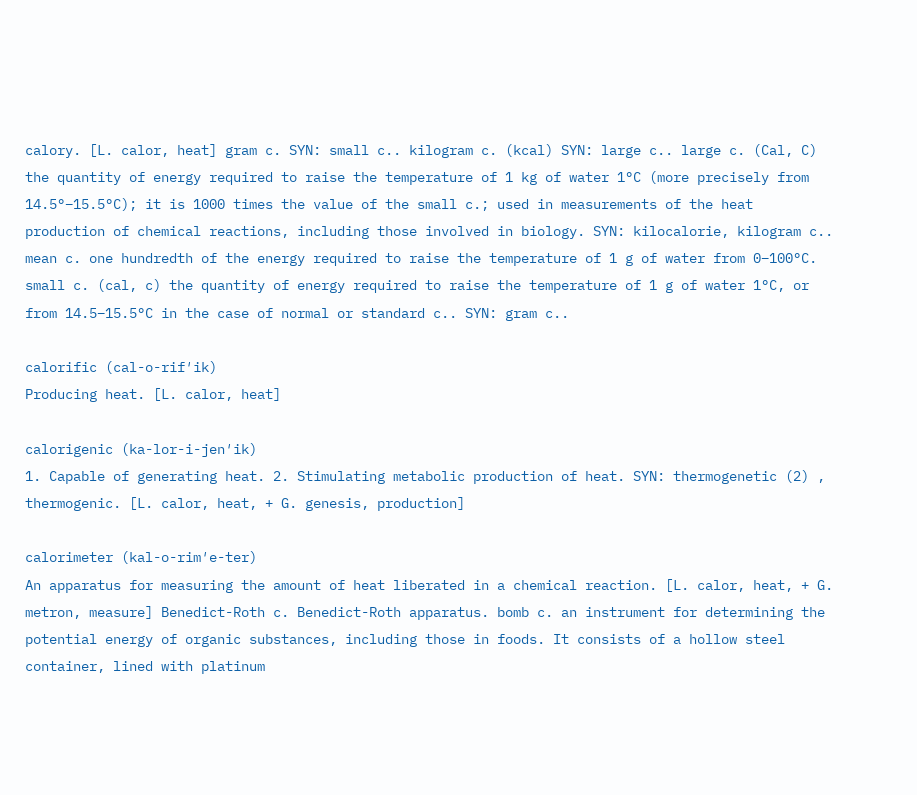calory. [L. calor, heat] gram c. SYN: small c.. kilogram c. (kcal) SYN: large c.. large c. (Cal, C) the quantity of energy required to raise the temperature of 1 kg of water 1°C (more precisely from 14.5°–15.5°C); it is 1000 times the value of the small c.; used in measurements of the heat production of chemical reactions, including those involved in biology. SYN: kilocalorie, kilogram c.. mean c. one hundredth of the energy required to raise the temperature of 1 g of water from 0–100°C. small c. (cal, c) the quantity of energy required to raise the temperature of 1 g of water 1°C, or from 14.5–15.5°C in the case of normal or standard c.. SYN: gram c..

calorific (cal-o-rif′ik)
Producing heat. [L. calor, heat]

calorigenic (ka-lor-i-jen′ik)
1. Capable of generating heat. 2. Stimulating metabolic production of heat. SYN: thermogenetic (2) , thermogenic. [L. calor, heat, + G. genesis, production]

calorimeter (kal-o-rim′e-ter)
An apparatus for measuring the amount of heat liberated in a chemical reaction. [L. calor, heat, + G. metron, measure] Benedict-Roth c. Benedict-Roth apparatus. bomb c. an instrument for determining the potential energy of organic substances, including those in foods. It consists of a hollow steel container, lined with platinum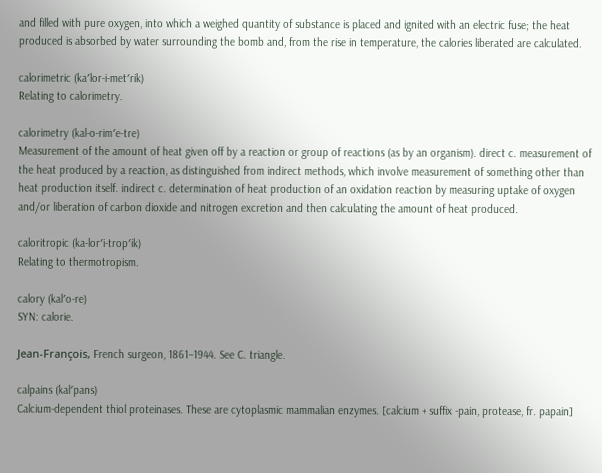and filled with pure oxygen, into which a weighed quantity of substance is placed and ignited with an electric fuse; the heat produced is absorbed by water surrounding the bomb and, from the rise in temperature, the calories liberated are calculated.

calorimetric (ka′lor-i-met′rik)
Relating to calorimetry.

calorimetry (kal-o-rim′e-tre)
Measurement of the amount of heat given off by a reaction or group of reactions (as by an organism). direct c. measurement of the heat produced by a reaction, as distinguished from indirect methods, which involve measurement of something other than heat production itself. indirect c. determination of heat production of an oxidation reaction by measuring uptake of oxygen and/or liberation of carbon dioxide and nitrogen excretion and then calculating the amount of heat produced.

caloritropic (ka-lor′i-trop′ik)
Relating to thermotropism.

calory (kal′o-re)
SYN: calorie.

Jean-François, French surgeon, 1861–1944. See C. triangle.

calpains (kal′pans)
Calcium-dependent thiol proteinases. These are cytoplasmic mammalian enzymes. [calcium + suffix -pain, protease, fr. papain]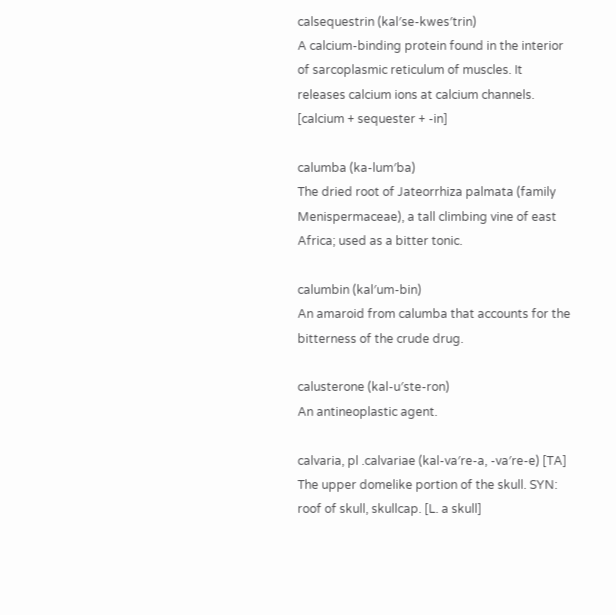calsequestrin (kal′se-kwes′trin)
A calcium-binding protein found in the interior of sarcoplasmic reticulum of muscles. It releases calcium ions at calcium channels. [calcium + sequester + -in]

calumba (ka-lum′ba)
The dried root of Jateorrhiza palmata (family Menispermaceae), a tall climbing vine of east Africa; used as a bitter tonic.

calumbin (kal′um-bin)
An amaroid from calumba that accounts for the bitterness of the crude drug.

calusterone (kal-u′ste-ron)
An antineoplastic agent.

calvaria, pl .calvariae (kal-va′re-a, -va′re-e) [TA]
The upper domelike portion of the skull. SYN: roof of skull, skullcap. [L. a skull]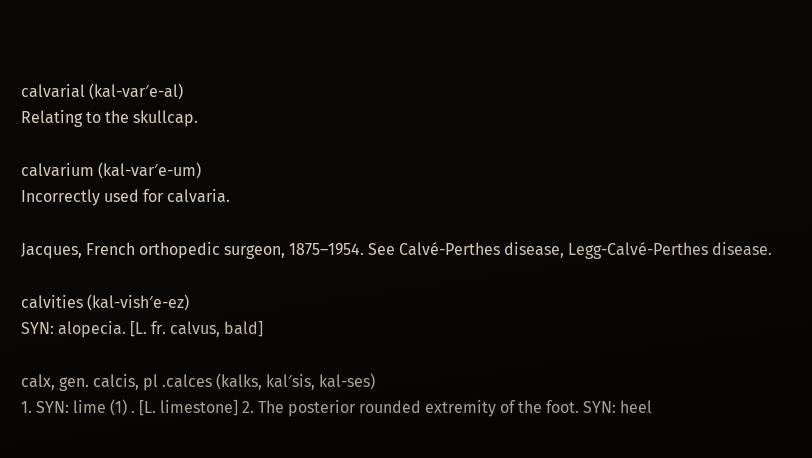calvarial (kal-var′e-al)
Relating to the skullcap.

calvarium (kal-var′e-um)
Incorrectly used for calvaria.

Jacques, French orthopedic surgeon, 1875–1954. See Calvé-Perthes disease, Legg-Calvé-Perthes disease.

calvities (kal-vish′e-ez)
SYN: alopecia. [L. fr. calvus, bald]

calx, gen. calcis, pl .calces (kalks, kal′sis, kal-ses)
1. SYN: lime (1) . [L. limestone] 2. The posterior rounded extremity of the foot. SYN: heel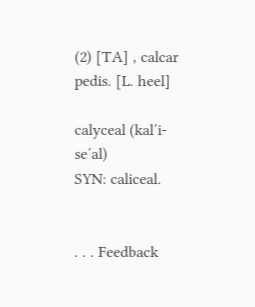(2) [TA] , calcar pedis. [L. heel]

calyceal (kal′i-se′al)
SYN: caliceal.


. . . Feedback